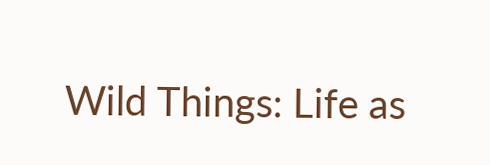Wild Things: Life as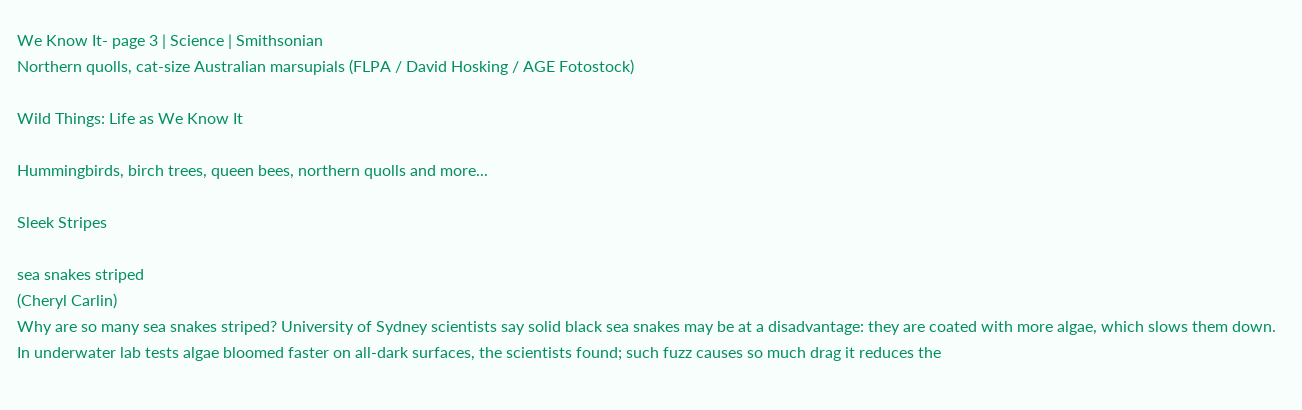We Know It- page 3 | Science | Smithsonian
Northern quolls, cat-size Australian marsupials (FLPA / David Hosking / AGE Fotostock)

Wild Things: Life as We Know It

Hummingbirds, birch trees, queen bees, northern quolls and more...

Sleek Stripes

sea snakes striped
(Cheryl Carlin)
Why are so many sea snakes striped? University of Sydney scientists say solid black sea snakes may be at a disadvantage: they are coated with more algae, which slows them down. In underwater lab tests algae bloomed faster on all-dark surfaces, the scientists found; such fuzz causes so much drag it reduces the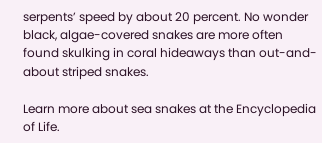serpents’ speed by about 20 percent. No wonder black, algae-covered snakes are more often found skulking in coral hideaways than out-and-about striped snakes.

Learn more about sea snakes at the Encyclopedia of Life.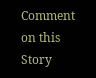Comment on this Story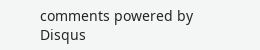comments powered by Disqus